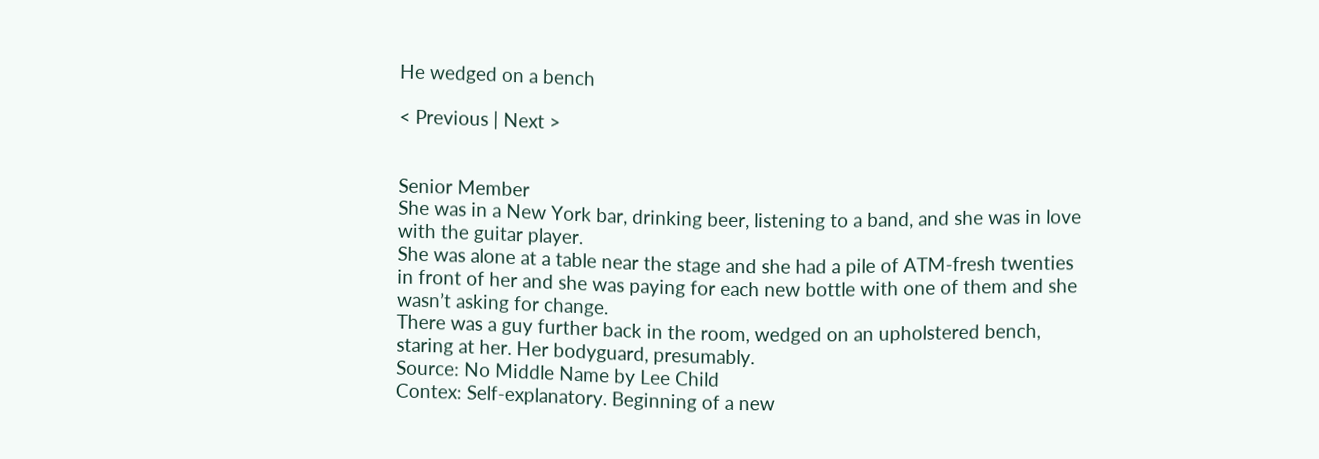He wedged on a bench

< Previous | Next >


Senior Member
She was in a New York bar, drinking beer, listening to a band, and she was in love with the guitar player.
She was alone at a table near the stage and she had a pile of ATM-fresh twenties in front of her and she was paying for each new bottle with one of them and she wasn’t asking for change.
There was a guy further back in the room, wedged on an upholstered bench, staring at her. Her bodyguard, presumably.
Source: No Middle Name by Lee Child
Contex: Self-explanatory. Beginning of a new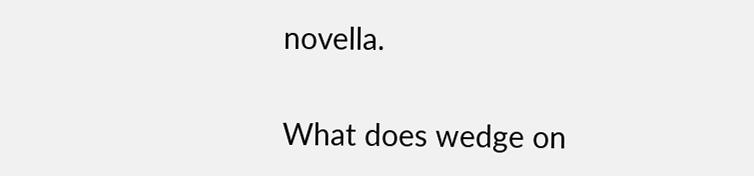novella.

What does wedge on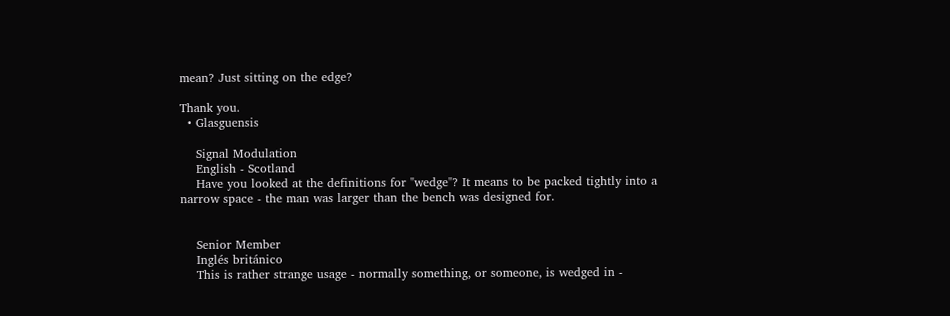mean? Just sitting on the edge?

Thank you.
  • Glasguensis

    Signal Modulation
    English - Scotland
    Have you looked at the definitions for "wedge"? It means to be packed tightly into a narrow space - the man was larger than the bench was designed for.


    Senior Member
    Inglés británico
    This is rather strange usage - normally something, or someone, is wedged in -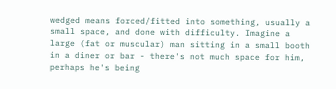wedged means forced/fitted into something, usually a small space, and done with difficulty. Imagine a large (fat or muscular) man sitting in a small booth in a diner or bar - there's not much space for him, perhaps he's being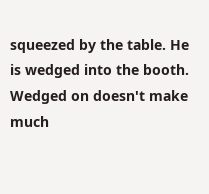squeezed by the table. He is wedged into the booth. Wedged on doesn't make much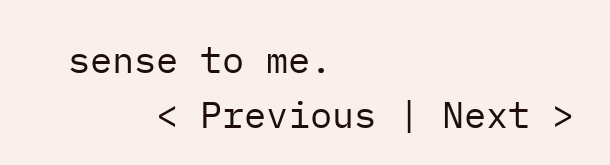sense to me.
    < Previous | Next >